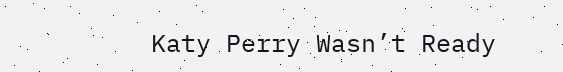Katy Perry Wasn’t Ready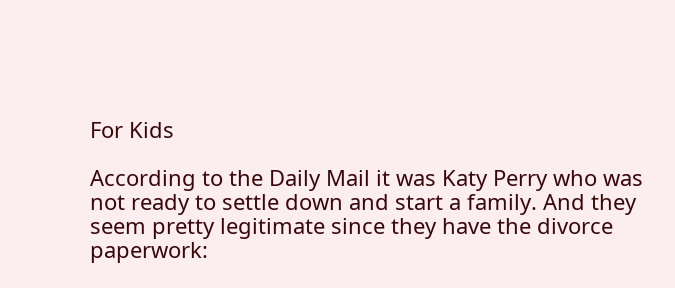For Kids

According to the Daily Mail it was Katy Perry who was not ready to settle down and start a family. And they seem pretty legitimate since they have the divorce paperwork: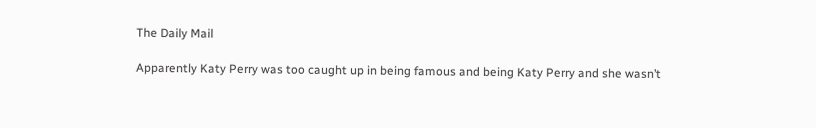The Daily Mail

Apparently Katy Perry was too caught up in being famous and being Katy Perry and she wasn’t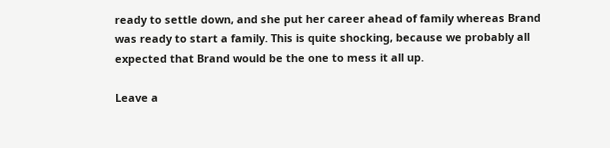ready to settle down, and she put her career ahead of family whereas Brand was ready to start a family. This is quite shocking, because we probably all expected that Brand would be the one to mess it all up.

Leave a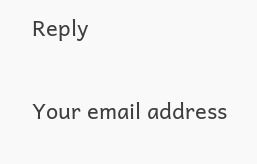Reply

Your email address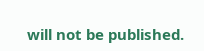will not be published.